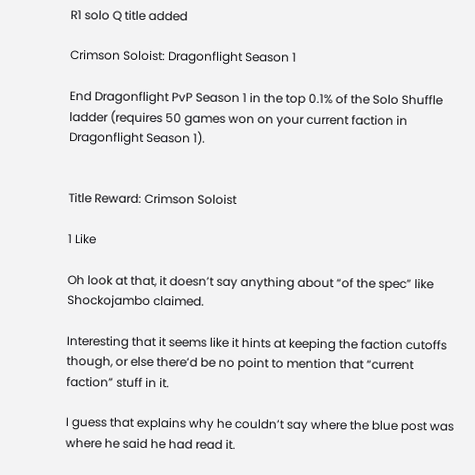R1 solo Q title added

Crimson Soloist: Dragonflight Season 1

End Dragonflight PvP Season 1 in the top 0.1% of the Solo Shuffle ladder (requires 50 games won on your current faction in Dragonflight Season 1).


Title Reward: Crimson Soloist

1 Like

Oh look at that, it doesn’t say anything about “of the spec” like Shockojambo claimed.

Interesting that it seems like it hints at keeping the faction cutoffs though, or else there’d be no point to mention that “current faction” stuff in it.

I guess that explains why he couldn’t say where the blue post was where he said he had read it.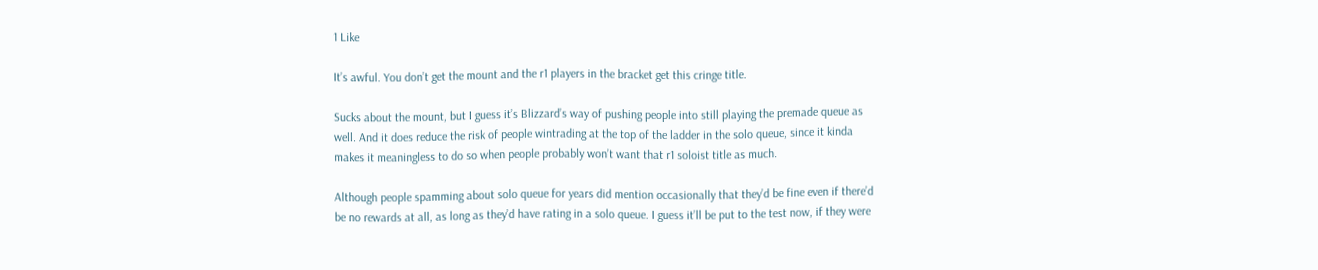1 Like

It’s awful. You don’t get the mount and the r1 players in the bracket get this cringe title.

Sucks about the mount, but I guess it’s Blizzard’s way of pushing people into still playing the premade queue as well. And it does reduce the risk of people wintrading at the top of the ladder in the solo queue, since it kinda makes it meaningless to do so when people probably won’t want that r1 soloist title as much.

Although people spamming about solo queue for years did mention occasionally that they’d be fine even if there’d be no rewards at all, as long as they’d have rating in a solo queue. I guess it’ll be put to the test now, if they were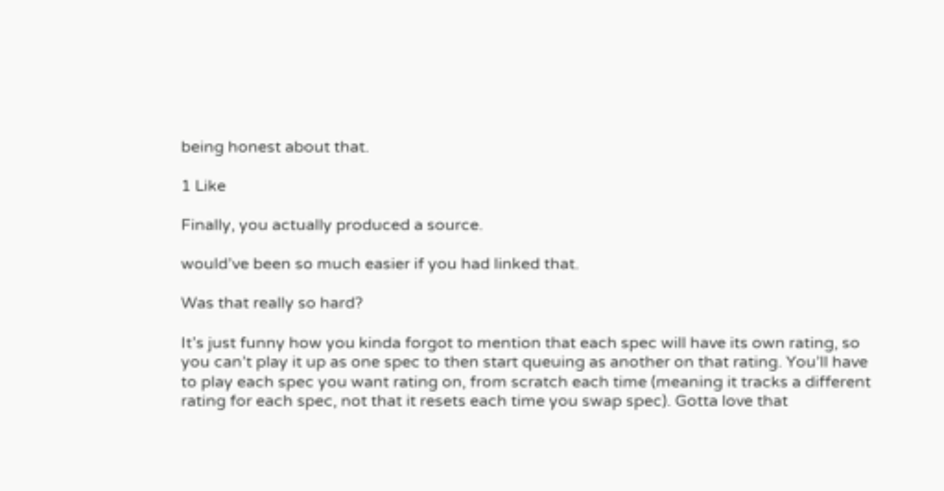being honest about that.

1 Like

Finally, you actually produced a source.

would’ve been so much easier if you had linked that.

Was that really so hard?

It’s just funny how you kinda forgot to mention that each spec will have its own rating, so you can’t play it up as one spec to then start queuing as another on that rating. You’ll have to play each spec you want rating on, from scratch each time (meaning it tracks a different rating for each spec, not that it resets each time you swap spec). Gotta love that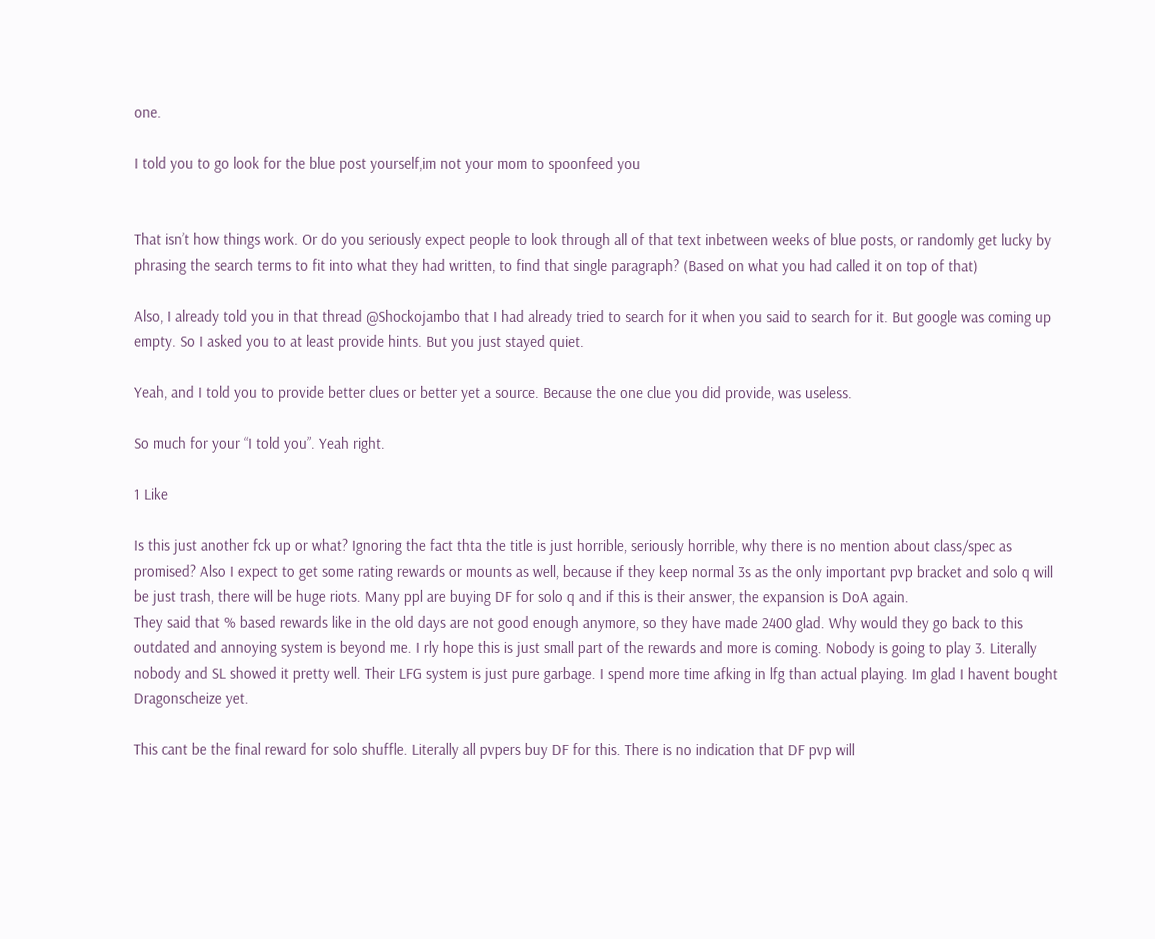one.

I told you to go look for the blue post yourself,im not your mom to spoonfeed you


That isn’t how things work. Or do you seriously expect people to look through all of that text inbetween weeks of blue posts, or randomly get lucky by phrasing the search terms to fit into what they had written, to find that single paragraph? (Based on what you had called it on top of that)

Also, I already told you in that thread @Shockojambo that I had already tried to search for it when you said to search for it. But google was coming up empty. So I asked you to at least provide hints. But you just stayed quiet.

Yeah, and I told you to provide better clues or better yet a source. Because the one clue you did provide, was useless.

So much for your “I told you”. Yeah right.

1 Like

Is this just another fck up or what? Ignoring the fact thta the title is just horrible, seriously horrible, why there is no mention about class/spec as promised? Also I expect to get some rating rewards or mounts as well, because if they keep normal 3s as the only important pvp bracket and solo q will be just trash, there will be huge riots. Many ppl are buying DF for solo q and if this is their answer, the expansion is DoA again.
They said that % based rewards like in the old days are not good enough anymore, so they have made 2400 glad. Why would they go back to this outdated and annoying system is beyond me. I rly hope this is just small part of the rewards and more is coming. Nobody is going to play 3. Literally nobody and SL showed it pretty well. Their LFG system is just pure garbage. I spend more time afking in lfg than actual playing. Im glad I havent bought Dragonscheize yet.

This cant be the final reward for solo shuffle. Literally all pvpers buy DF for this. There is no indication that DF pvp will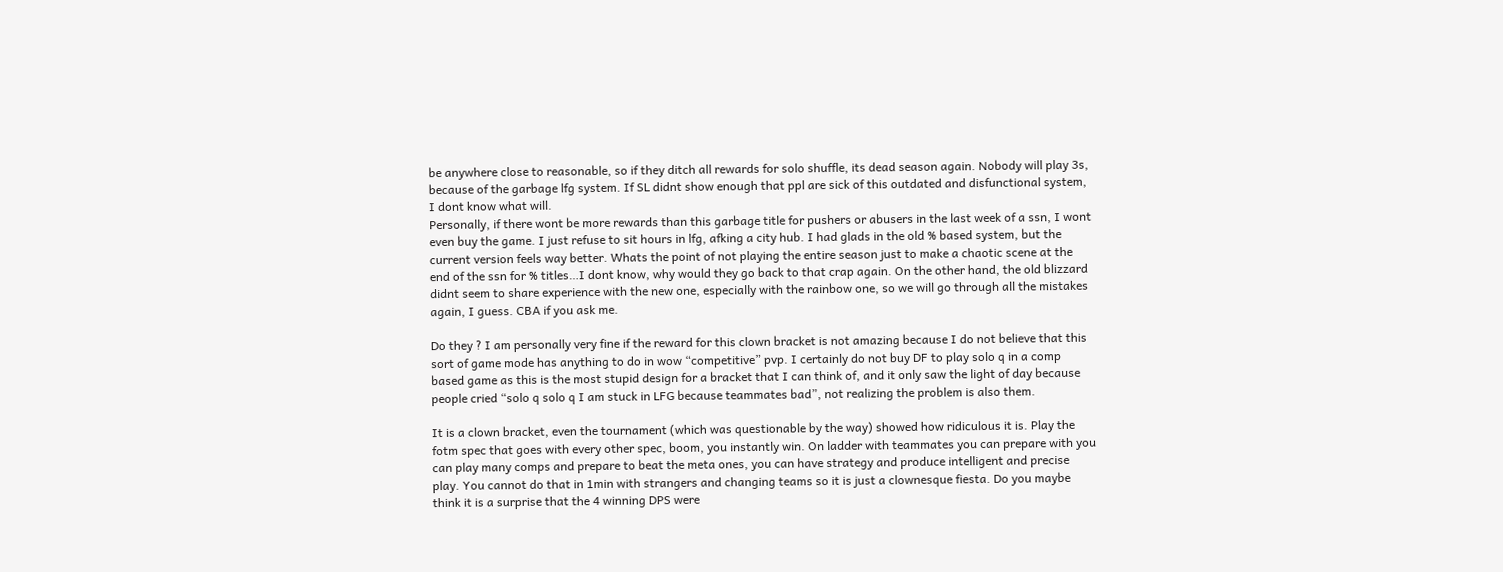be anywhere close to reasonable, so if they ditch all rewards for solo shuffle, its dead season again. Nobody will play 3s, because of the garbage lfg system. If SL didnt show enough that ppl are sick of this outdated and disfunctional system, I dont know what will.
Personally, if there wont be more rewards than this garbage title for pushers or abusers in the last week of a ssn, I wont even buy the game. I just refuse to sit hours in lfg, afking a city hub. I had glads in the old % based system, but the current version feels way better. Whats the point of not playing the entire season just to make a chaotic scene at the end of the ssn for % titles…I dont know, why would they go back to that crap again. On the other hand, the old blizzard didnt seem to share experience with the new one, especially with the rainbow one, so we will go through all the mistakes again, I guess. CBA if you ask me.

Do they ? I am personally very fine if the reward for this clown bracket is not amazing because I do not believe that this sort of game mode has anything to do in wow “competitive” pvp. I certainly do not buy DF to play solo q in a comp based game as this is the most stupid design for a bracket that I can think of, and it only saw the light of day because people cried “solo q solo q I am stuck in LFG because teammates bad”, not realizing the problem is also them.

It is a clown bracket, even the tournament (which was questionable by the way) showed how ridiculous it is. Play the fotm spec that goes with every other spec, boom, you instantly win. On ladder with teammates you can prepare with you can play many comps and prepare to beat the meta ones, you can have strategy and produce intelligent and precise play. You cannot do that in 1min with strangers and changing teams so it is just a clownesque fiesta. Do you maybe think it is a surprise that the 4 winning DPS were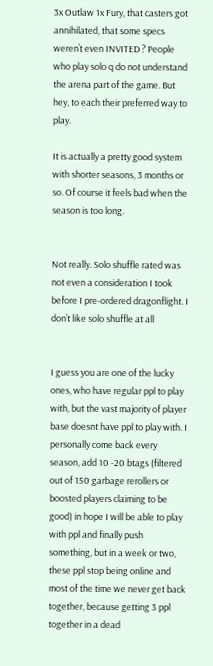3x Outlaw 1x Fury, that casters got annihilated, that some specs weren’t even INVITED ? People who play solo q do not understand the arena part of the game. But hey, to each their preferred way to play.

It is actually a pretty good system with shorter seasons, 3 months or so. Of course it feels bad when the season is too long.


Not really. Solo shuffle rated was not even a consideration I took before I pre-ordered dragonflight. I don’t like solo shuffle at all


I guess you are one of the lucky ones, who have regular ppl to play with, but the vast majority of player base doesnt have ppl to play with. I personally come back every season, add 10 -20 btags (filtered out of 150 garbage rerollers or boosted players claiming to be good) in hope I will be able to play with ppl and finally push something, but in a week or two, these ppl stop being online and most of the time we never get back together, because getting 3 ppl together in a dead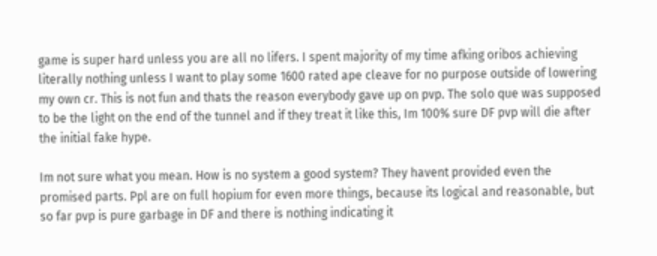game is super hard unless you are all no lifers. I spent majority of my time afking oribos achieving literally nothing unless I want to play some 1600 rated ape cleave for no purpose outside of lowering my own cr. This is not fun and thats the reason everybody gave up on pvp. The solo que was supposed to be the light on the end of the tunnel and if they treat it like this, Im 100% sure DF pvp will die after the initial fake hype.

Im not sure what you mean. How is no system a good system? They havent provided even the promised parts. Ppl are on full hopium for even more things, because its logical and reasonable, but so far pvp is pure garbage in DF and there is nothing indicating it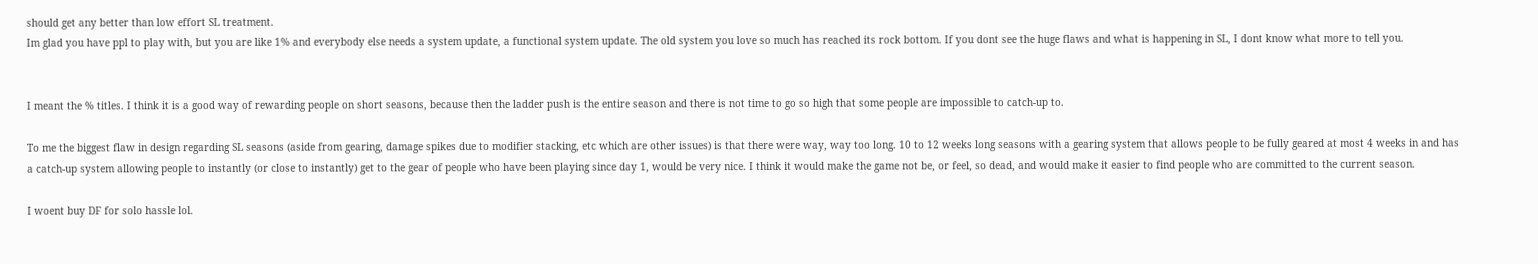should get any better than low effort SL treatment.
Im glad you have ppl to play with, but you are like 1% and everybody else needs a system update, a functional system update. The old system you love so much has reached its rock bottom. If you dont see the huge flaws and what is happening in SL, I dont know what more to tell you.


I meant the % titles. I think it is a good way of rewarding people on short seasons, because then the ladder push is the entire season and there is not time to go so high that some people are impossible to catch-up to.

To me the biggest flaw in design regarding SL seasons (aside from gearing, damage spikes due to modifier stacking, etc which are other issues) is that there were way, way too long. 10 to 12 weeks long seasons with a gearing system that allows people to be fully geared at most 4 weeks in and has a catch-up system allowing people to instantly (or close to instantly) get to the gear of people who have been playing since day 1, would be very nice. I think it would make the game not be, or feel, so dead, and would make it easier to find people who are committed to the current season.

I woent buy DF for solo hassle lol.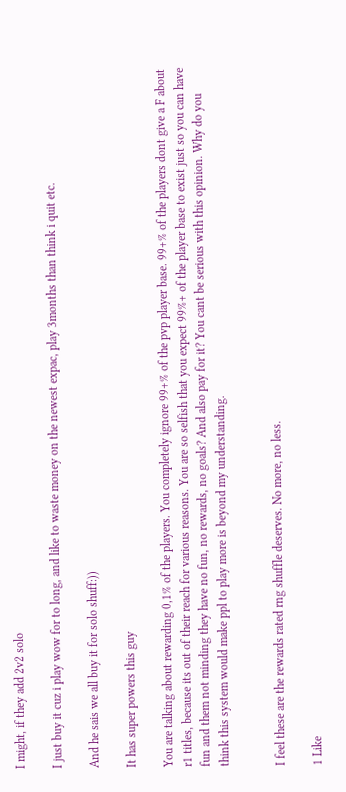I might, if they add 2v2 solo

I just buy it cuz i play wow for to long, and like to waste money on the newest expac, play 3months than think i quit etc.

And he sais we all buy it for solo shuff:))

It has super powers this guy

You are talking about rewarding 0,1% of the players. You completely ignore 99+% of the pvp player base. 99+% of the players dont give a F about r1 titles, because its out of their reach for various reasons. You are so selfish that you expect 99%+ of the player base to exist just so you can have fun and them not minding they have no fun, no rewards, no goals? And also pay for it? You cant be serious with this opinion. Why do you think this system would make ppl to play more is beyond my understanding.


I feel these are the rewards rated rng shuffle deserves. No more, no less.

1 Like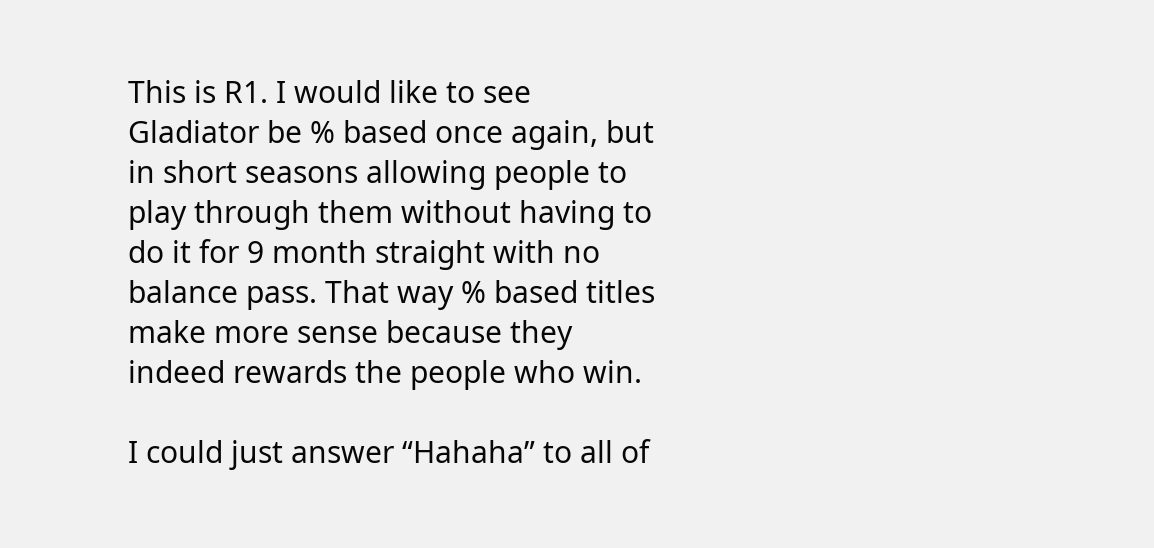This is R1. I would like to see Gladiator be % based once again, but in short seasons allowing people to play through them without having to do it for 9 month straight with no balance pass. That way % based titles make more sense because they indeed rewards the people who win.

I could just answer “Hahaha” to all of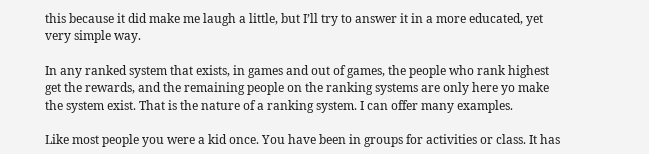this because it did make me laugh a little, but I’ll try to answer it in a more educated, yet very simple way.

In any ranked system that exists, in games and out of games, the people who rank highest get the rewards, and the remaining people on the ranking systems are only here yo make the system exist. That is the nature of a ranking system. I can offer many examples.

Like most people you were a kid once. You have been in groups for activities or class. It has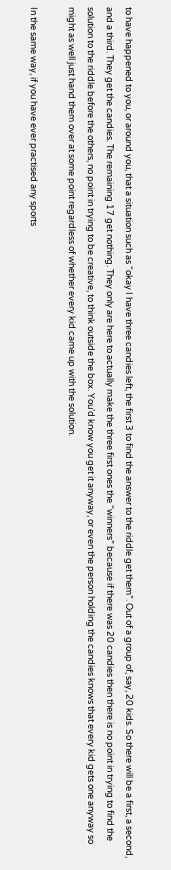to have happened to you, or around you, that a situation such as “okay I have three candies left, the first 3 to find the answer to the riddle get them”. Out of a group of, say, 20 kids. So there will be a first, a second, and a third. They get the candies. The remaining 17 get nothing. They only are here to actually make the three first ones the “winners” because if there was 20 candies then there is no point in trying to find the solution to the riddle before the others, no point in trying to be creative, to think outside the box. You’d know you get it anyway, or even the person holding the candies knows that every kid gets one anyway so might as well just hand them over at some point regardless of whether every kid came up with the solution.

In the same way, if you have ever practised any sports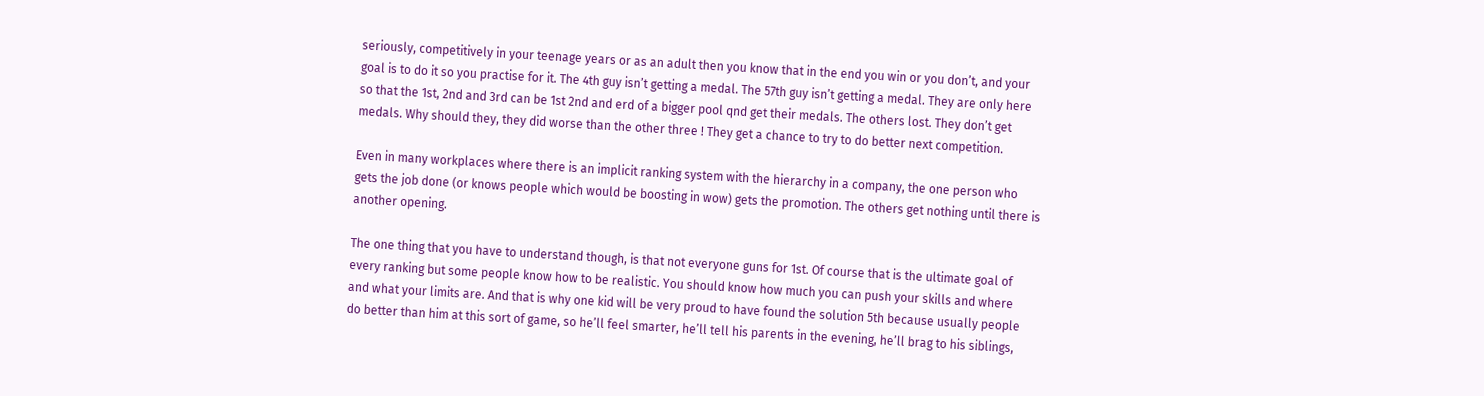seriously, competitively in your teenage years or as an adult then you know that in the end you win or you don’t, and your goal is to do it so you practise for it. The 4th guy isn’t getting a medal. The 57th guy isn’t getting a medal. They are only here so that the 1st, 2nd and 3rd can be 1st 2nd and erd of a bigger pool qnd get their medals. The others lost. They don’t get medals. Why should they, they did worse than the other three ! They get a chance to try to do better next competition.

Even in many workplaces where there is an implicit ranking system with the hierarchy in a company, the one person who gets the job done (or knows people which would be boosting in wow) gets the promotion. The others get nothing until there is another opening.

The one thing that you have to understand though, is that not everyone guns for 1st. Of course that is the ultimate goal of every ranking but some people know how to be realistic. You should know how much you can push your skills and where and what your limits are. And that is why one kid will be very proud to have found the solution 5th because usually people do better than him at this sort of game, so he’ll feel smarter, he’ll tell his parents in the evening, he’ll brag to his siblings,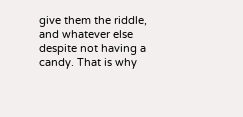give them the riddle, and whatever else despite not having a candy. That is why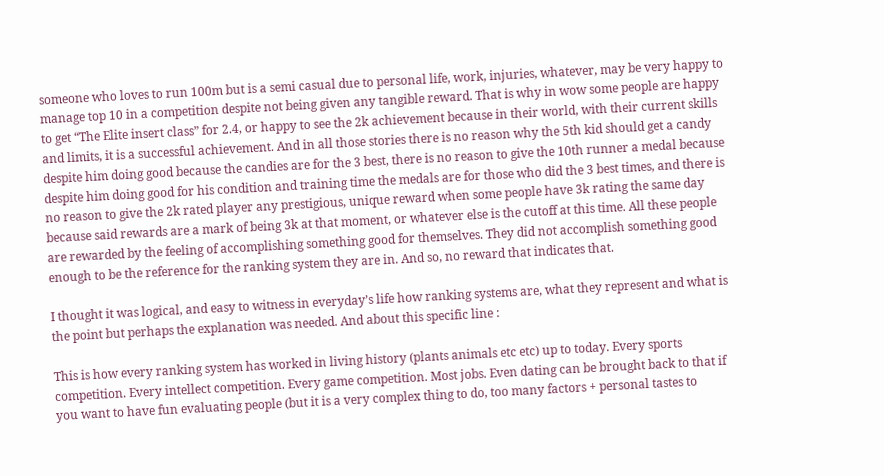someone who loves to run 100m but is a semi casual due to personal life, work, injuries, whatever, may be very happy to manage top 10 in a competition despite not being given any tangible reward. That is why in wow some people are happy to get “The Elite insert class” for 2.4, or happy to see the 2k achievement because in their world, with their current skills and limits, it is a successful achievement. And in all those stories there is no reason why the 5th kid should get a candy despite him doing good because the candies are for the 3 best, there is no reason to give the 10th runner a medal because despite him doing good for his condition and training time the medals are for those who did the 3 best times, and there is no reason to give the 2k rated player any prestigious, unique reward when some people have 3k rating the same day because said rewards are a mark of being 3k at that moment, or whatever else is the cutoff at this time. All these people are rewarded by the feeling of accomplishing something good for themselves. They did not accomplish something good enough to be the reference for the ranking system they are in. And so, no reward that indicates that.

I thought it was logical, and easy to witness in everyday’s life how ranking systems are, what they represent and what is the point but perhaps the explanation was needed. And about this specific line :

This is how every ranking system has worked in living history (plants animals etc etc) up to today. Every sports competition. Every intellect competition. Every game competition. Most jobs. Even dating can be brought back to that if you want to have fun evaluating people (but it is a very complex thing to do, too many factors + personal tastes to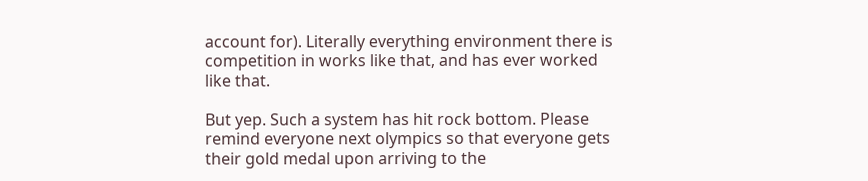account for). Literally everything environment there is competition in works like that, and has ever worked like that.

But yep. Such a system has hit rock bottom. Please remind everyone next olympics so that everyone gets their gold medal upon arriving to the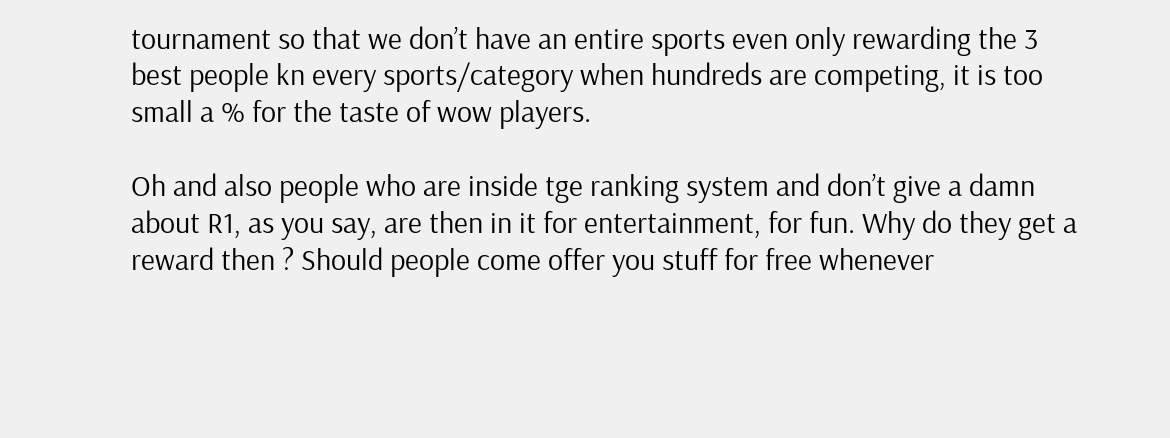tournament so that we don’t have an entire sports even only rewarding the 3 best people kn every sports/category when hundreds are competing, it is too small a % for the taste of wow players.

Oh and also people who are inside tge ranking system and don’t give a damn about R1, as you say, are then in it for entertainment, for fun. Why do they get a reward then ? Should people come offer you stuff for free whenever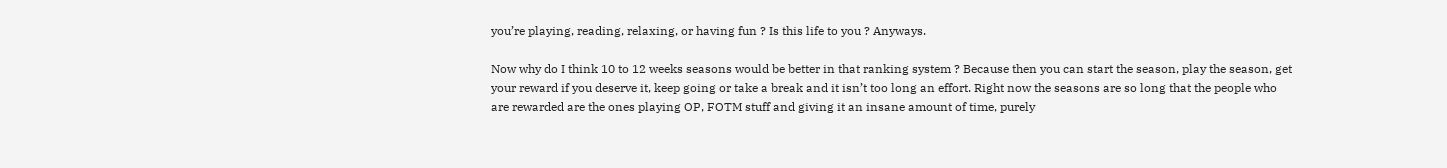you’re playing, reading, relaxing, or having fun ? Is this life to you ? Anyways.

Now why do I think 10 to 12 weeks seasons would be better in that ranking system ? Because then you can start the season, play the season, get your reward if you deserve it, keep going or take a break and it isn’t too long an effort. Right now the seasons are so long that the people who are rewarded are the ones playing OP, FOTM stuff and giving it an insane amount of time, purely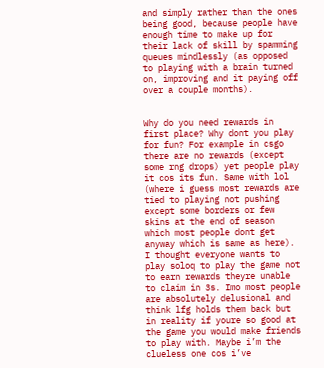and simply rather than the ones being good, because people have enough time to make up for their lack of skill by spamming queues mindlessly (as opposed to playing with a brain turned on, improving and it paying off over a couple months).


Why do you need rewards in first place? Why dont you play for fun? For example in csgo there are no rewards (except some rng drops) yet people play it cos its fun. Same with lol (where i guess most rewards are tied to playing not pushing except some borders or few skins at the end of season which most people dont get anyway which is same as here). I thought everyone wants to play soloq to play the game not to earn rewards theyre unable to claim in 3s. Imo most people are absolutely delusional and think lfg holds them back but in reality if youre so good at the game you would make friends to play with. Maybe i’m the clueless one cos i’ve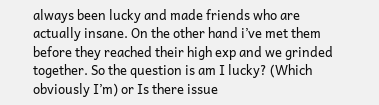always been lucky and made friends who are actually insane. On the other hand i’ve met them before they reached their high exp and we grinded together. So the question is am I lucky? (Which obviously I’m) or Is there issue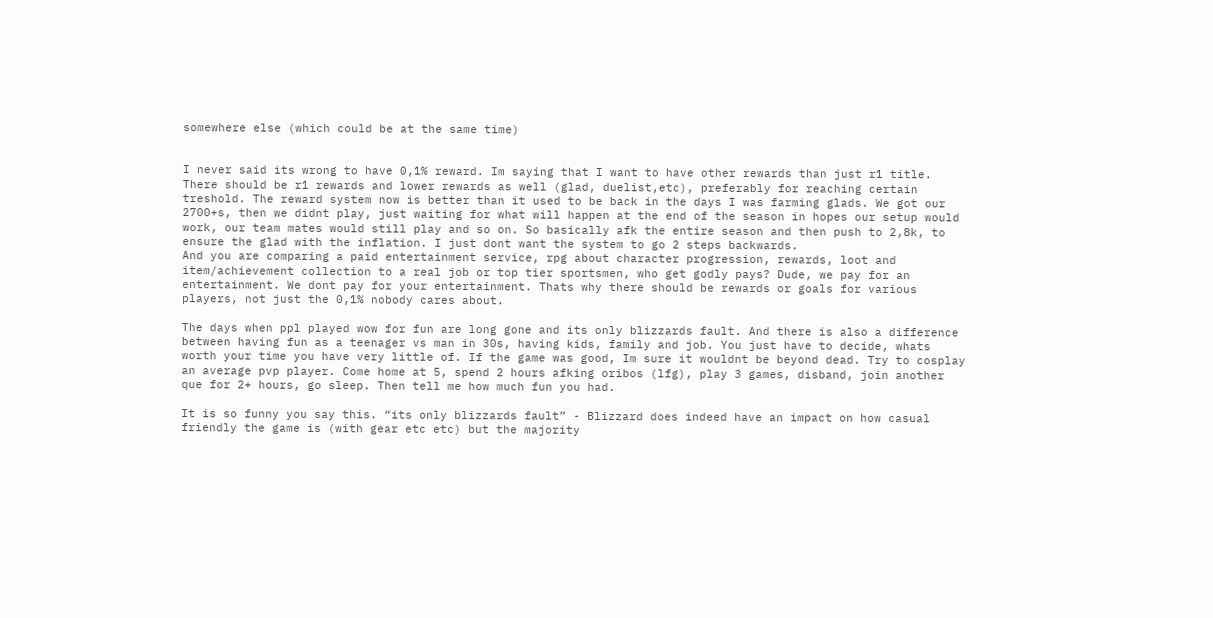somewhere else (which could be at the same time)


I never said its wrong to have 0,1% reward. Im saying that I want to have other rewards than just r1 title. There should be r1 rewards and lower rewards as well (glad, duelist,etc), preferably for reaching certain treshold. The reward system now is better than it used to be back in the days I was farming glads. We got our 2700+s, then we didnt play, just waiting for what will happen at the end of the season in hopes our setup would work, our team mates would still play and so on. So basically afk the entire season and then push to 2,8k, to ensure the glad with the inflation. I just dont want the system to go 2 steps backwards.
And you are comparing a paid entertainment service, rpg about character progression, rewards, loot and item/achievement collection to a real job or top tier sportsmen, who get godly pays? Dude, we pay for an entertainment. We dont pay for your entertainment. Thats why there should be rewards or goals for various players, not just the 0,1% nobody cares about.

The days when ppl played wow for fun are long gone and its only blizzards fault. And there is also a difference between having fun as a teenager vs man in 30s, having kids, family and job. You just have to decide, whats worth your time you have very little of. If the game was good, Im sure it wouldnt be beyond dead. Try to cosplay an average pvp player. Come home at 5, spend 2 hours afking oribos (lfg), play 3 games, disband, join another que for 2+ hours, go sleep. Then tell me how much fun you had.

It is so funny you say this. “its only blizzards fault” - Blizzard does indeed have an impact on how casual friendly the game is (with gear etc etc) but the majority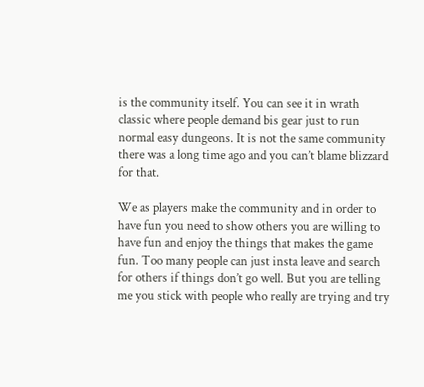is the community itself. You can see it in wrath classic where people demand bis gear just to run normal easy dungeons. It is not the same community there was a long time ago and you can’t blame blizzard for that.

We as players make the community and in order to have fun you need to show others you are willing to have fun and enjoy the things that makes the game fun. Too many people can just insta leave and search for others if things don’t go well. But you are telling me you stick with people who really are trying and try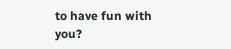to have fun with you?